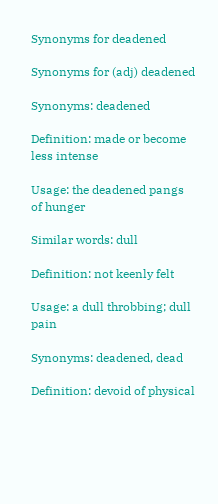Synonyms for deadened

Synonyms for (adj) deadened

Synonyms: deadened

Definition: made or become less intense

Usage: the deadened pangs of hunger

Similar words: dull

Definition: not keenly felt

Usage: a dull throbbing; dull pain

Synonyms: deadened, dead

Definition: devoid of physical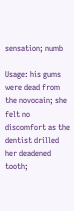sensation; numb

Usage: his gums were dead from the novocain; she felt no discomfort as the dentist drilled her deadened tooth;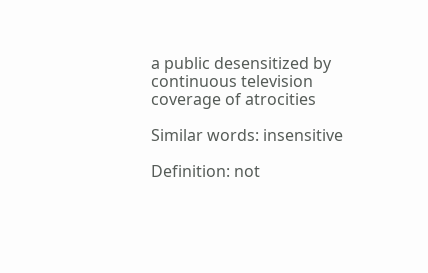a public desensitized by continuous television coverage of atrocities

Similar words: insensitive

Definition: not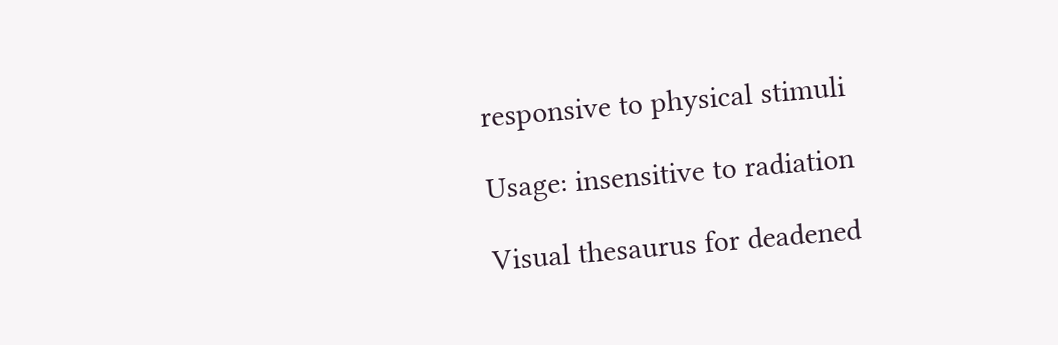responsive to physical stimuli

Usage: insensitive to radiation

Visual thesaurus for deadened